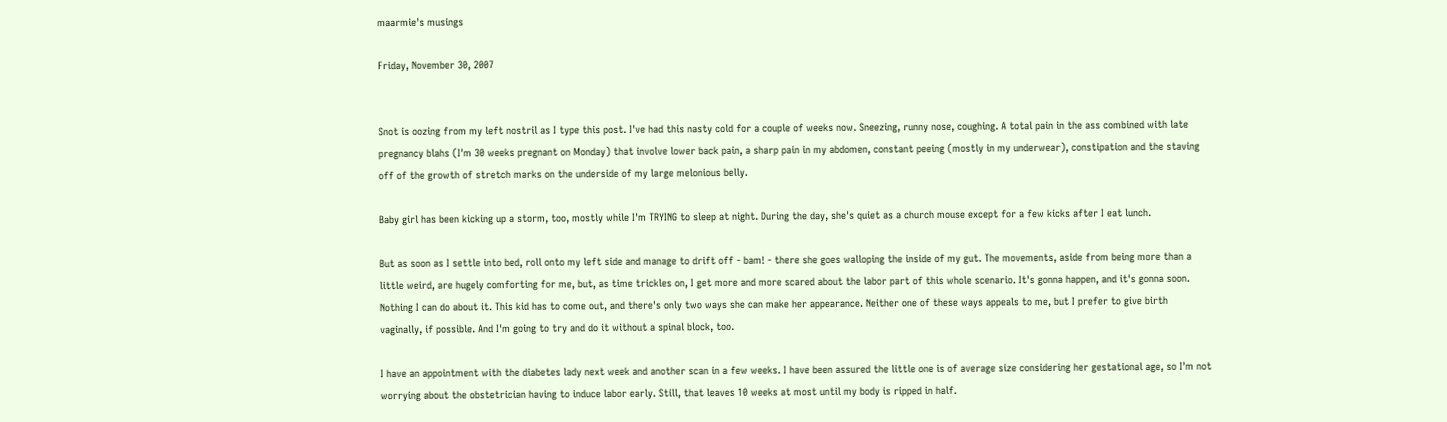maarmie's musings

Friday, November 30, 2007


Snot is oozing from my left nostril as I type this post. I've had this nasty cold for a couple of weeks now. Sneezing, runny nose, coughing. A total pain in the ass combined with late pregnancy blahs (I'm 30 weeks pregnant on Monday) that involve lower back pain, a sharp pain in my abdomen, constant peeing (mostly in my underwear), constipation and the staving off of the growth of stretch marks on the underside of my large melonious belly.

Baby girl has been kicking up a storm, too, mostly while I'm TRYING to sleep at night. During the day, she's quiet as a church mouse except for a few kicks after I eat lunch.

But as soon as I settle into bed, roll onto my left side and manage to drift off - bam! - there she goes walloping the inside of my gut. The movements, aside from being more than a little weird, are hugely comforting for me, but, as time trickles on, I get more and more scared about the labor part of this whole scenario. It's gonna happen, and it's gonna soon. Nothing I can do about it. This kid has to come out, and there's only two ways she can make her appearance. Neither one of these ways appeals to me, but I prefer to give birth vaginally, if possible. And I'm going to try and do it without a spinal block, too.

I have an appointment with the diabetes lady next week and another scan in a few weeks. I have been assured the little one is of average size considering her gestational age, so I'm not worrying about the obstetrician having to induce labor early. Still, that leaves 10 weeks at most until my body is ripped in half.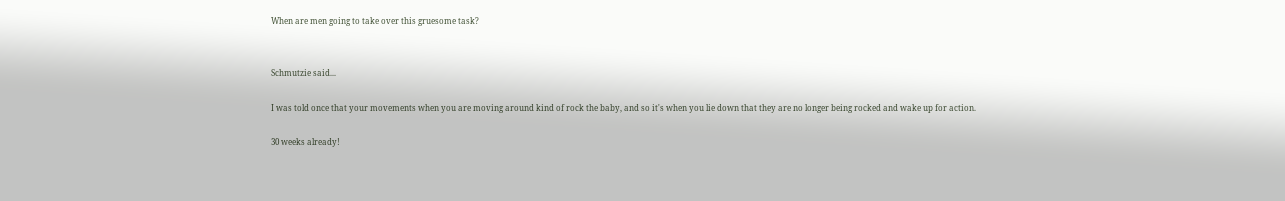When are men going to take over this gruesome task?


Schmutzie said...

I was told once that your movements when you are moving around kind of rock the baby, and so it's when you lie down that they are no longer being rocked and wake up for action.

30 weeks already!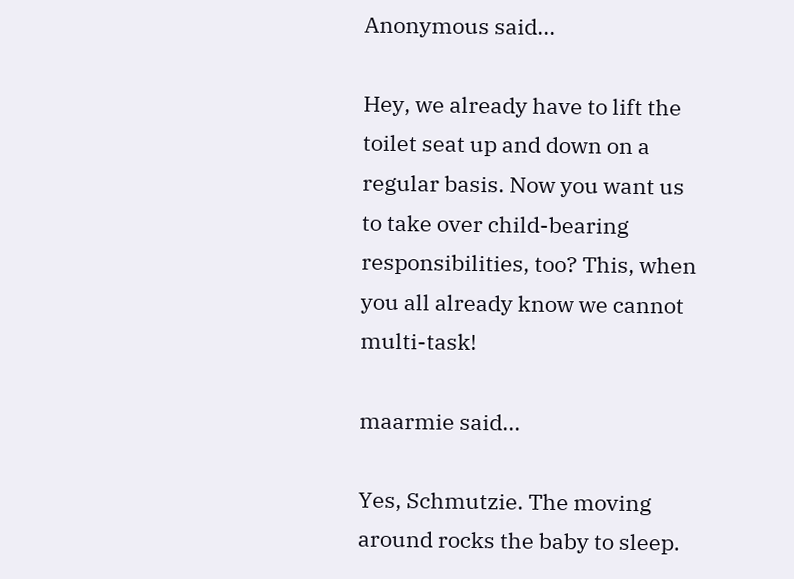Anonymous said...

Hey, we already have to lift the toilet seat up and down on a regular basis. Now you want us to take over child-bearing responsibilities, too? This, when you all already know we cannot multi-task!

maarmie said...

Yes, Schmutzie. The moving around rocks the baby to sleep.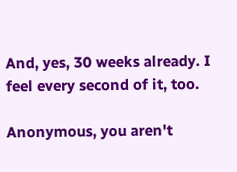And, yes, 30 weeks already. I feel every second of it, too.

Anonymous, you aren't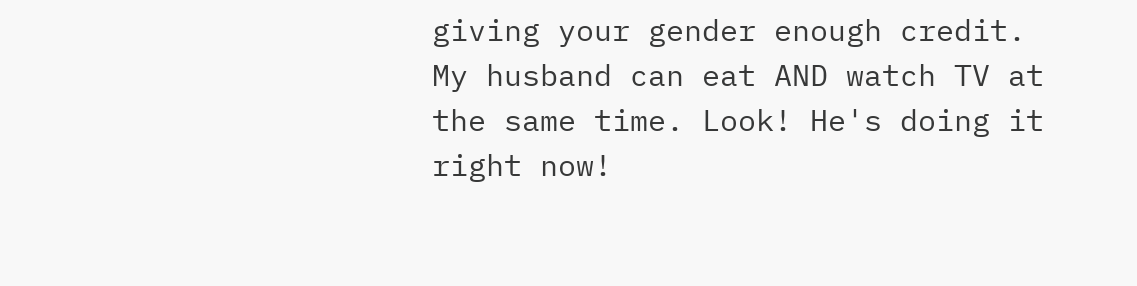giving your gender enough credit. My husband can eat AND watch TV at the same time. Look! He's doing it right now!